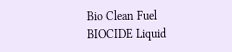Bio Clean Fuel BIOCIDE Liquid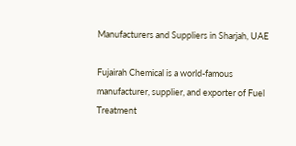Manufacturers and Suppliers in Sharjah, UAE

Fujairah Chemical is a world-famous manufacturer, supplier, and exporter of Fuel Treatment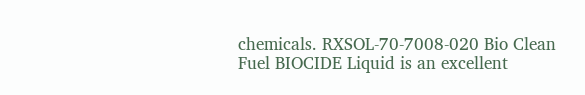chemicals. RXSOL-70-7008-020 Bio Clean Fuel BIOCIDE Liquid is an excellent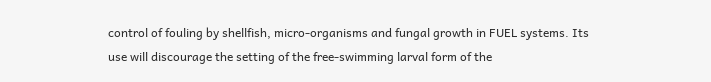control of fouling by shellfish, micro-organisms and fungal growth in FUEL systems. Its use will discourage the setting of the free-swimming larval form of the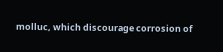molluc, which discourage corrosion of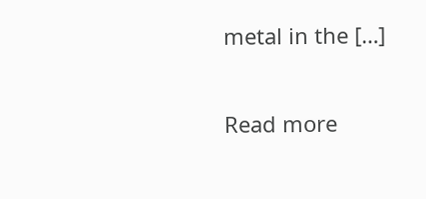metal in the […]

Read more